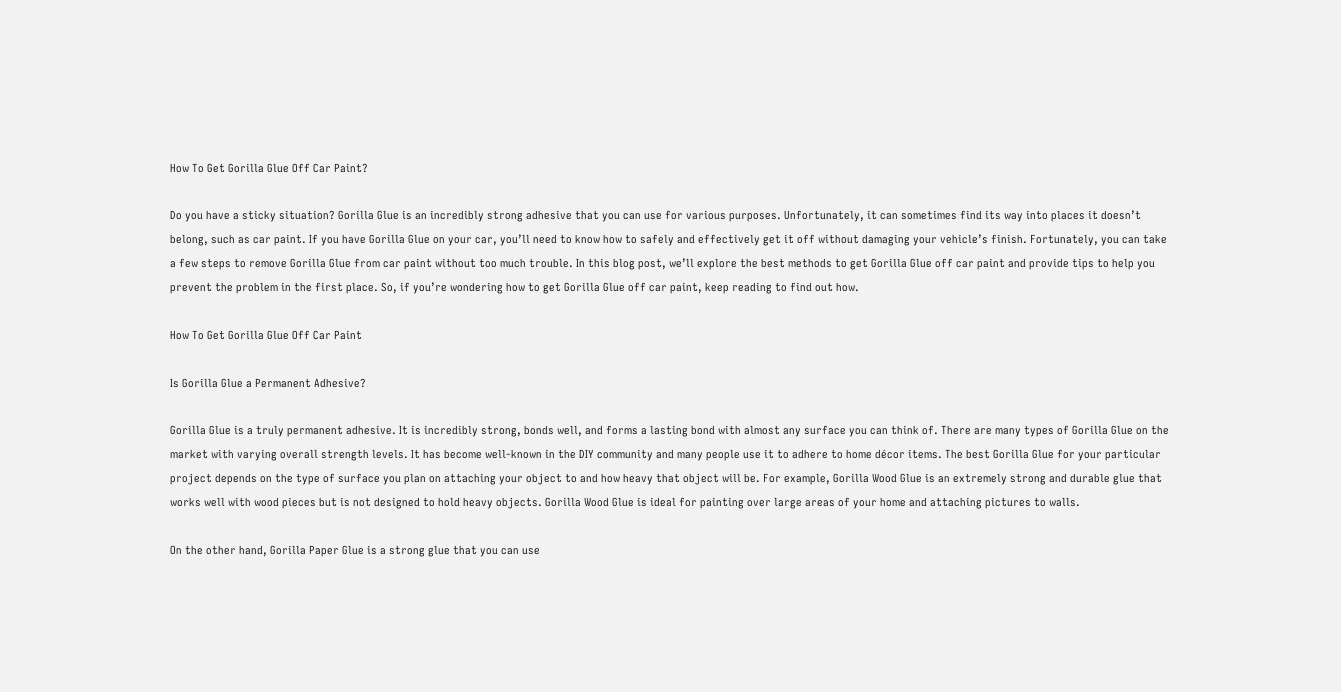How To Get Gorilla Glue Off Car Paint?

Do you have a sticky situation? Gorilla Glue is an incredibly strong adhesive that you can use for various purposes. Unfortunately, it can sometimes find its way into places it doesn’t belong, such as car paint. If you have Gorilla Glue on your car, you’ll need to know how to safely and effectively get it off without damaging your vehicle’s finish. Fortunately, you can take a few steps to remove Gorilla Glue from car paint without too much trouble. In this blog post, we’ll explore the best methods to get Gorilla Glue off car paint and provide tips to help you prevent the problem in the first place. So, if you’re wondering how to get Gorilla Glue off car paint, keep reading to find out how.

How To Get Gorilla Glue Off Car Paint

Is Gorilla Glue a Permanent Adhesive?

Gorilla Glue is a truly permanent adhesive. It is incredibly strong, bonds well, and forms a lasting bond with almost any surface you can think of. There are many types of Gorilla Glue on the market with varying overall strength levels. It has become well-known in the DIY community and many people use it to adhere to home décor items. The best Gorilla Glue for your particular project depends on the type of surface you plan on attaching your object to and how heavy that object will be. For example, Gorilla Wood Glue is an extremely strong and durable glue that works well with wood pieces but is not designed to hold heavy objects. Gorilla Wood Glue is ideal for painting over large areas of your home and attaching pictures to walls.

On the other hand, Gorilla Paper Glue is a strong glue that you can use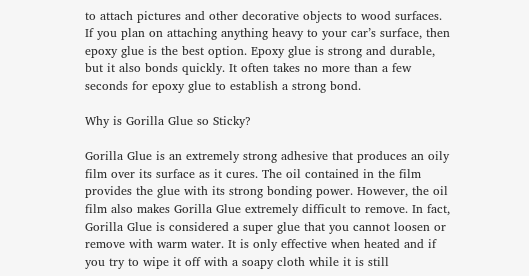to attach pictures and other decorative objects to wood surfaces. If you plan on attaching anything heavy to your car’s surface, then epoxy glue is the best option. Epoxy glue is strong and durable, but it also bonds quickly. It often takes no more than a few seconds for epoxy glue to establish a strong bond.

Why is Gorilla Glue so Sticky?

Gorilla Glue is an extremely strong adhesive that produces an oily film over its surface as it cures. The oil contained in the film provides the glue with its strong bonding power. However, the oil film also makes Gorilla Glue extremely difficult to remove. In fact, Gorilla Glue is considered a super glue that you cannot loosen or remove with warm water. It is only effective when heated and if you try to wipe it off with a soapy cloth while it is still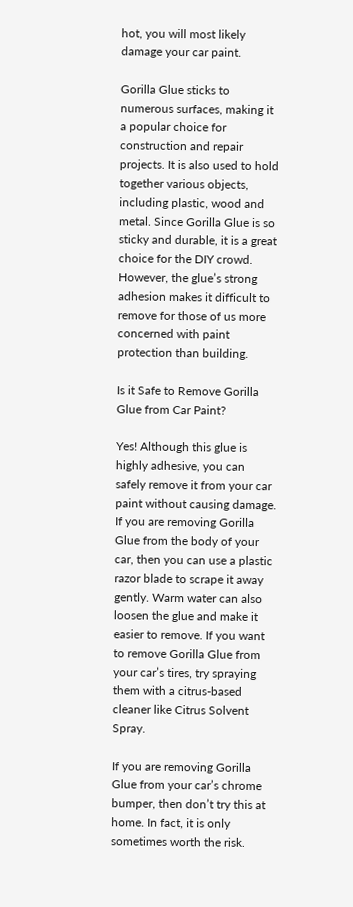hot, you will most likely damage your car paint.

Gorilla Glue sticks to numerous surfaces, making it a popular choice for construction and repair projects. It is also used to hold together various objects, including plastic, wood and metal. Since Gorilla Glue is so sticky and durable, it is a great choice for the DIY crowd. However, the glue’s strong adhesion makes it difficult to remove for those of us more concerned with paint protection than building.

Is it Safe to Remove Gorilla Glue from Car Paint?

Yes! Although this glue is highly adhesive, you can safely remove it from your car paint without causing damage. If you are removing Gorilla Glue from the body of your car, then you can use a plastic razor blade to scrape it away gently. Warm water can also loosen the glue and make it easier to remove. If you want to remove Gorilla Glue from your car’s tires, try spraying them with a citrus-based cleaner like Citrus Solvent Spray.

If you are removing Gorilla Glue from your car’s chrome bumper, then don’t try this at home. In fact, it is only sometimes worth the risk.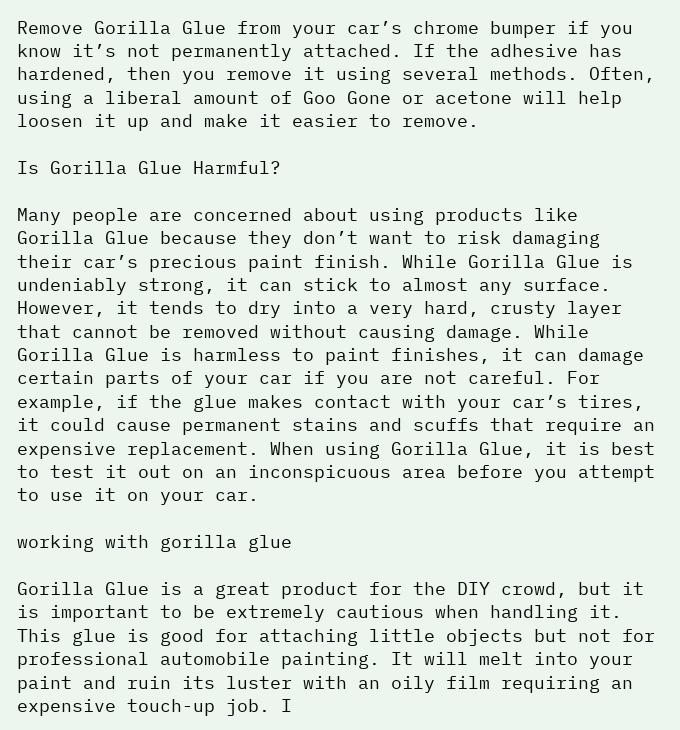Remove Gorilla Glue from your car’s chrome bumper if you know it’s not permanently attached. If the adhesive has hardened, then you remove it using several methods. Often, using a liberal amount of Goo Gone or acetone will help loosen it up and make it easier to remove.

Is Gorilla Glue Harmful?

Many people are concerned about using products like Gorilla Glue because they don’t want to risk damaging their car’s precious paint finish. While Gorilla Glue is undeniably strong, it can stick to almost any surface. However, it tends to dry into a very hard, crusty layer that cannot be removed without causing damage. While Gorilla Glue is harmless to paint finishes, it can damage certain parts of your car if you are not careful. For example, if the glue makes contact with your car’s tires, it could cause permanent stains and scuffs that require an expensive replacement. When using Gorilla Glue, it is best to test it out on an inconspicuous area before you attempt to use it on your car.

working with gorilla glue

Gorilla Glue is a great product for the DIY crowd, but it is important to be extremely cautious when handling it. This glue is good for attaching little objects but not for professional automobile painting. It will melt into your paint and ruin its luster with an oily film requiring an expensive touch-up job. I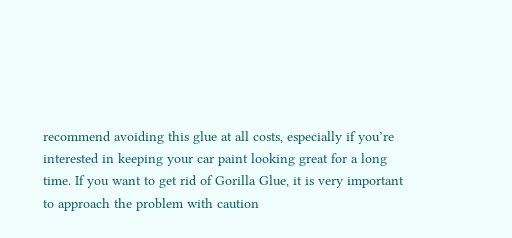recommend avoiding this glue at all costs, especially if you’re interested in keeping your car paint looking great for a long time. If you want to get rid of Gorilla Glue, it is very important to approach the problem with caution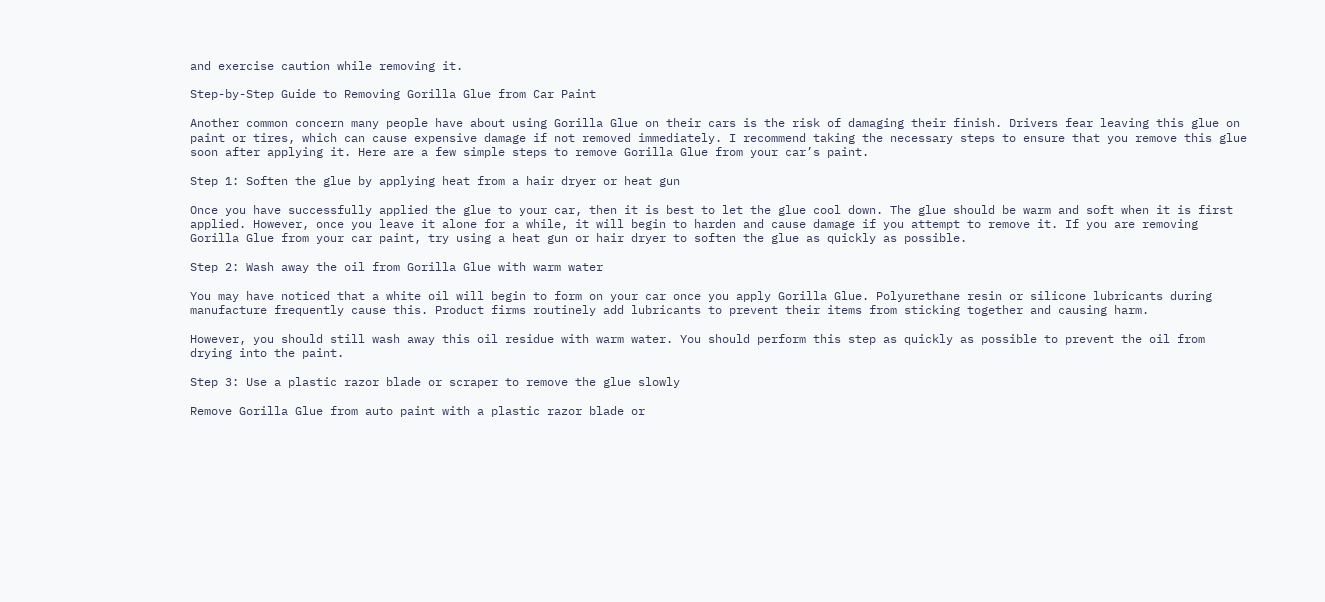and exercise caution while removing it.

Step-by-Step Guide to Removing Gorilla Glue from Car Paint

Another common concern many people have about using Gorilla Glue on their cars is the risk of damaging their finish. Drivers fear leaving this glue on paint or tires, which can cause expensive damage if not removed immediately. I recommend taking the necessary steps to ensure that you remove this glue soon after applying it. Here are a few simple steps to remove Gorilla Glue from your car’s paint.

Step 1: Soften the glue by applying heat from a hair dryer or heat gun

Once you have successfully applied the glue to your car, then it is best to let the glue cool down. The glue should be warm and soft when it is first applied. However, once you leave it alone for a while, it will begin to harden and cause damage if you attempt to remove it. If you are removing Gorilla Glue from your car paint, try using a heat gun or hair dryer to soften the glue as quickly as possible.

Step 2: Wash away the oil from Gorilla Glue with warm water

You may have noticed that a white oil will begin to form on your car once you apply Gorilla Glue. Polyurethane resin or silicone lubricants during manufacture frequently cause this. Product firms routinely add lubricants to prevent their items from sticking together and causing harm.

However, you should still wash away this oil residue with warm water. You should perform this step as quickly as possible to prevent the oil from drying into the paint.

Step 3: Use a plastic razor blade or scraper to remove the glue slowly

Remove Gorilla Glue from auto paint with a plastic razor blade or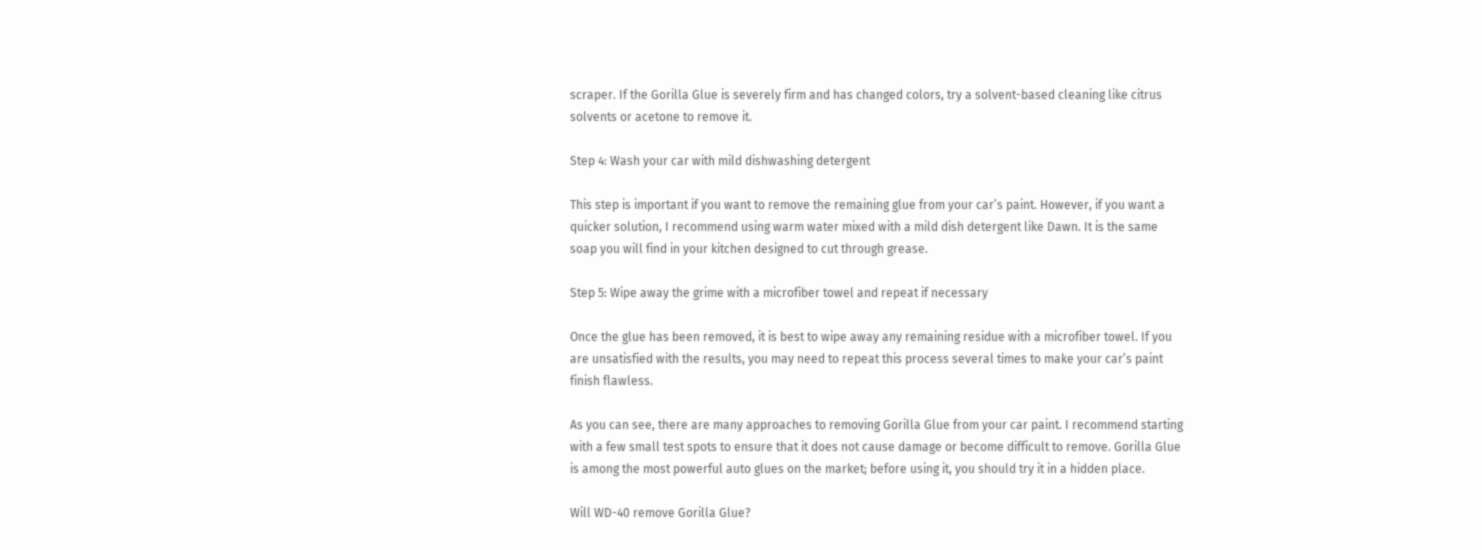scraper. If the Gorilla Glue is severely firm and has changed colors, try a solvent-based cleaning like citrus solvents or acetone to remove it.

Step 4: Wash your car with mild dishwashing detergent

This step is important if you want to remove the remaining glue from your car’s paint. However, if you want a quicker solution, I recommend using warm water mixed with a mild dish detergent like Dawn. It is the same soap you will find in your kitchen designed to cut through grease.

Step 5: Wipe away the grime with a microfiber towel and repeat if necessary

Once the glue has been removed, it is best to wipe away any remaining residue with a microfiber towel. If you are unsatisfied with the results, you may need to repeat this process several times to make your car’s paint finish flawless.

As you can see, there are many approaches to removing Gorilla Glue from your car paint. I recommend starting with a few small test spots to ensure that it does not cause damage or become difficult to remove. Gorilla Glue is among the most powerful auto glues on the market; before using it, you should try it in a hidden place.

Will WD-40 remove Gorilla Glue?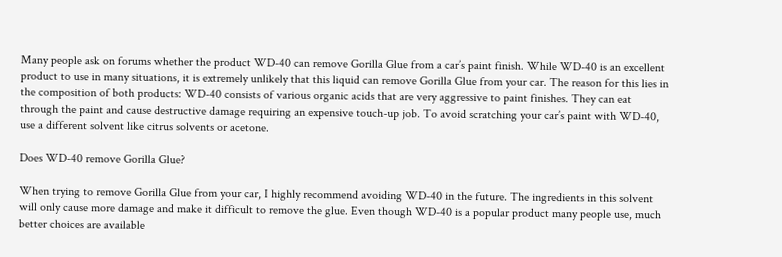Many people ask on forums whether the product WD-40 can remove Gorilla Glue from a car’s paint finish. While WD-40 is an excellent product to use in many situations, it is extremely unlikely that this liquid can remove Gorilla Glue from your car. The reason for this lies in the composition of both products: WD-40 consists of various organic acids that are very aggressive to paint finishes. They can eat through the paint and cause destructive damage requiring an expensive touch-up job. To avoid scratching your car’s paint with WD-40, use a different solvent like citrus solvents or acetone.

Does WD-40 remove Gorilla Glue?

When trying to remove Gorilla Glue from your car, I highly recommend avoiding WD-40 in the future. The ingredients in this solvent will only cause more damage and make it difficult to remove the glue. Even though WD-40 is a popular product many people use, much better choices are available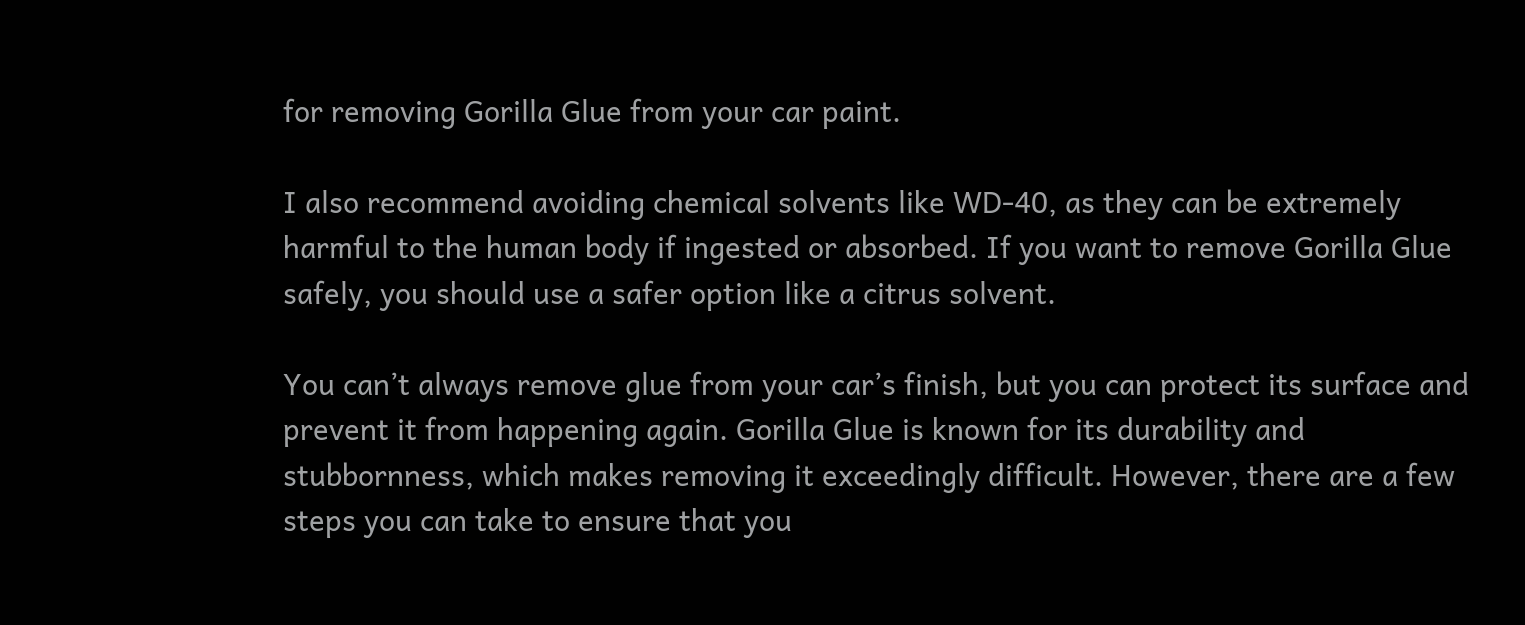for removing Gorilla Glue from your car paint.

I also recommend avoiding chemical solvents like WD-40, as they can be extremely harmful to the human body if ingested or absorbed. If you want to remove Gorilla Glue safely, you should use a safer option like a citrus solvent.

You can’t always remove glue from your car’s finish, but you can protect its surface and prevent it from happening again. Gorilla Glue is known for its durability and stubbornness, which makes removing it exceedingly difficult. However, there are a few steps you can take to ensure that you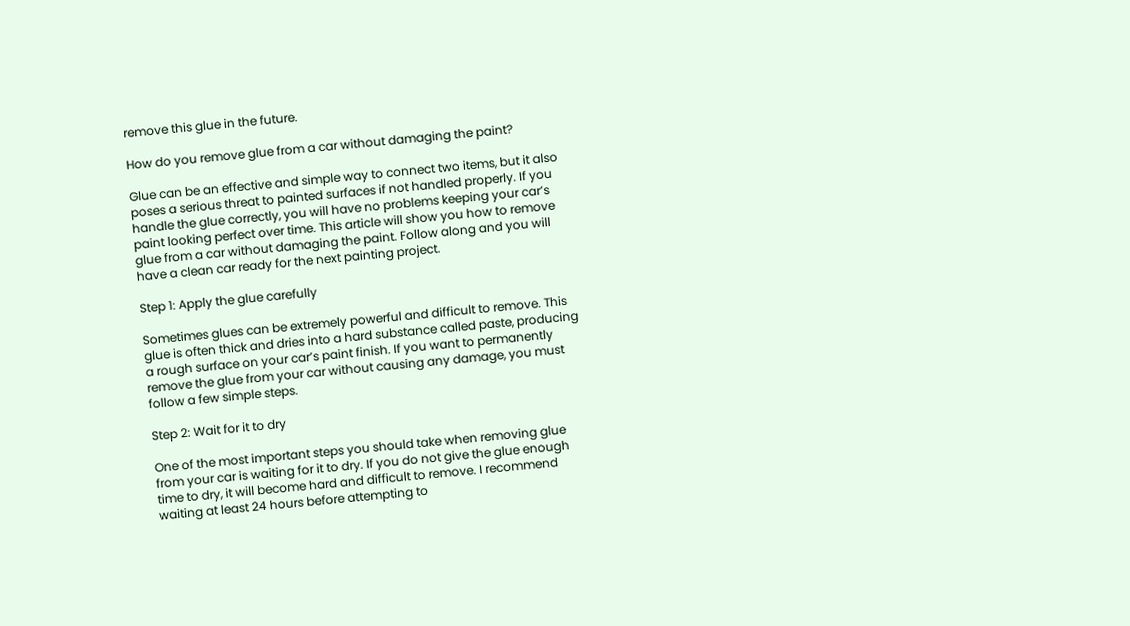remove this glue in the future.

How do you remove glue from a car without damaging the paint?

Glue can be an effective and simple way to connect two items, but it also poses a serious threat to painted surfaces if not handled properly. If you handle the glue correctly, you will have no problems keeping your car’s paint looking perfect over time. This article will show you how to remove glue from a car without damaging the paint. Follow along and you will have a clean car ready for the next painting project.

Step 1: Apply the glue carefully

Sometimes glues can be extremely powerful and difficult to remove. This glue is often thick and dries into a hard substance called paste, producing a rough surface on your car’s paint finish. If you want to permanently remove the glue from your car without causing any damage, you must follow a few simple steps.

Step 2: Wait for it to dry

One of the most important steps you should take when removing glue from your car is waiting for it to dry. If you do not give the glue enough time to dry, it will become hard and difficult to remove. I recommend waiting at least 24 hours before attempting to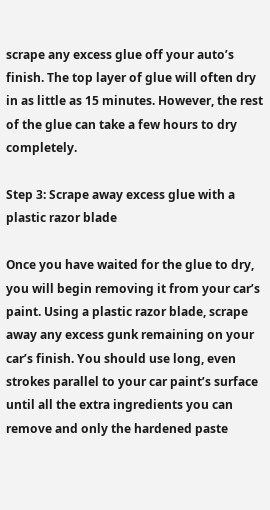scrape any excess glue off your auto’s finish. The top layer of glue will often dry in as little as 15 minutes. However, the rest of the glue can take a few hours to dry completely.

Step 3: Scrape away excess glue with a plastic razor blade

Once you have waited for the glue to dry, you will begin removing it from your car’s paint. Using a plastic razor blade, scrape away any excess gunk remaining on your car’s finish. You should use long, even strokes parallel to your car paint’s surface until all the extra ingredients you can remove and only the hardened paste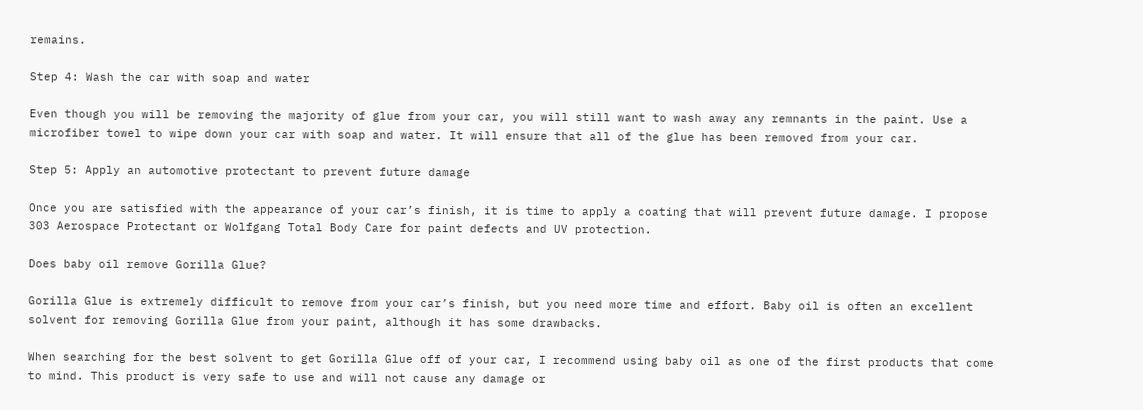remains.

Step 4: Wash the car with soap and water

Even though you will be removing the majority of glue from your car, you will still want to wash away any remnants in the paint. Use a microfiber towel to wipe down your car with soap and water. It will ensure that all of the glue has been removed from your car.

Step 5: Apply an automotive protectant to prevent future damage

Once you are satisfied with the appearance of your car’s finish, it is time to apply a coating that will prevent future damage. I propose 303 Aerospace Protectant or Wolfgang Total Body Care for paint defects and UV protection.

Does baby oil remove Gorilla Glue?

Gorilla Glue is extremely difficult to remove from your car’s finish, but you need more time and effort. Baby oil is often an excellent solvent for removing Gorilla Glue from your paint, although it has some drawbacks.

When searching for the best solvent to get Gorilla Glue off of your car, I recommend using baby oil as one of the first products that come to mind. This product is very safe to use and will not cause any damage or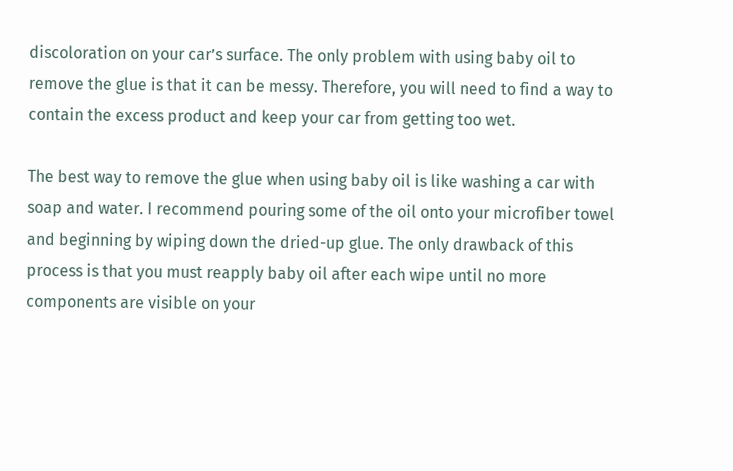discoloration on your car’s surface. The only problem with using baby oil to remove the glue is that it can be messy. Therefore, you will need to find a way to contain the excess product and keep your car from getting too wet.

The best way to remove the glue when using baby oil is like washing a car with soap and water. I recommend pouring some of the oil onto your microfiber towel and beginning by wiping down the dried-up glue. The only drawback of this process is that you must reapply baby oil after each wipe until no more components are visible on your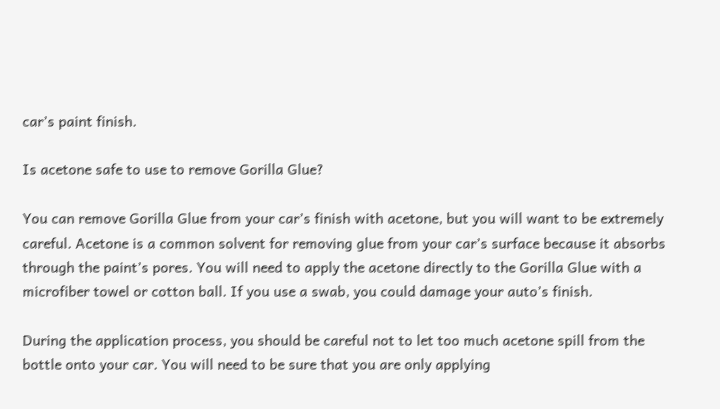car’s paint finish.

Is acetone safe to use to remove Gorilla Glue?

You can remove Gorilla Glue from your car’s finish with acetone, but you will want to be extremely careful. Acetone is a common solvent for removing glue from your car’s surface because it absorbs through the paint’s pores. You will need to apply the acetone directly to the Gorilla Glue with a microfiber towel or cotton ball. If you use a swab, you could damage your auto’s finish.

During the application process, you should be careful not to let too much acetone spill from the bottle onto your car. You will need to be sure that you are only applying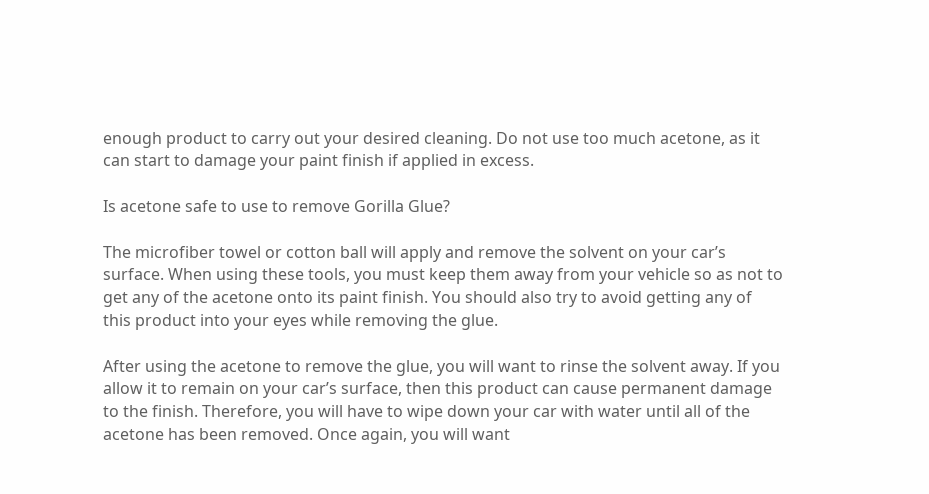enough product to carry out your desired cleaning. Do not use too much acetone, as it can start to damage your paint finish if applied in excess.

Is acetone safe to use to remove Gorilla Glue?

The microfiber towel or cotton ball will apply and remove the solvent on your car’s surface. When using these tools, you must keep them away from your vehicle so as not to get any of the acetone onto its paint finish. You should also try to avoid getting any of this product into your eyes while removing the glue.

After using the acetone to remove the glue, you will want to rinse the solvent away. If you allow it to remain on your car’s surface, then this product can cause permanent damage to the finish. Therefore, you will have to wipe down your car with water until all of the acetone has been removed. Once again, you will want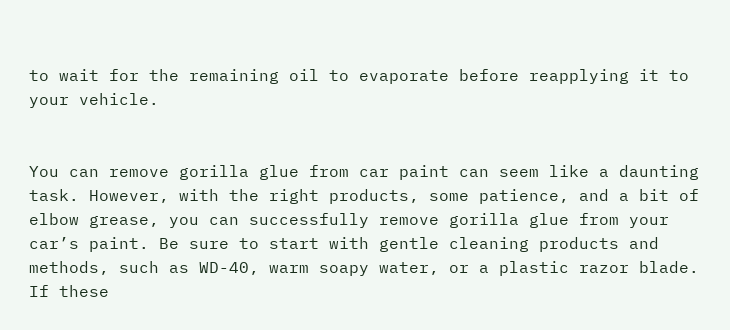to wait for the remaining oil to evaporate before reapplying it to your vehicle.


You can remove gorilla glue from car paint can seem like a daunting task. However, with the right products, some patience, and a bit of elbow grease, you can successfully remove gorilla glue from your car’s paint. Be sure to start with gentle cleaning products and methods, such as WD-40, warm soapy water, or a plastic razor blade. If these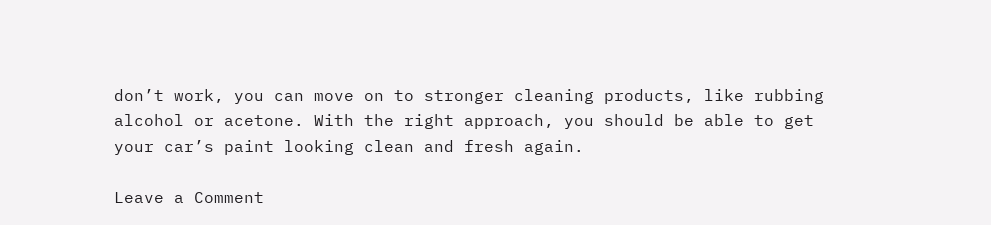don’t work, you can move on to stronger cleaning products, like rubbing alcohol or acetone. With the right approach, you should be able to get your car’s paint looking clean and fresh again.

Leave a Comment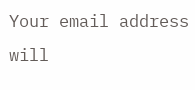Your email address will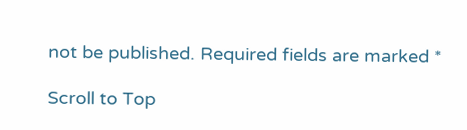not be published. Required fields are marked *

Scroll to Top